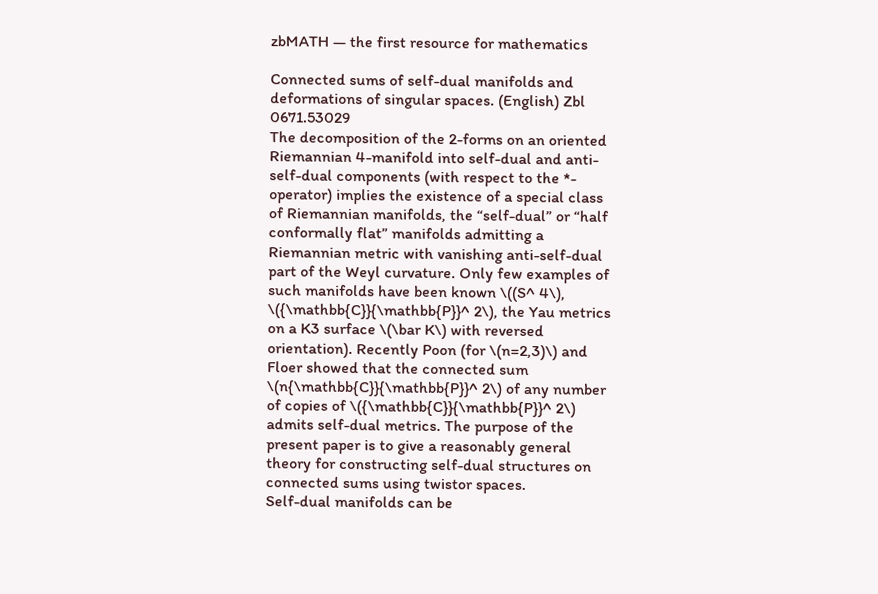zbMATH — the first resource for mathematics

Connected sums of self-dual manifolds and deformations of singular spaces. (English) Zbl 0671.53029
The decomposition of the 2-forms on an oriented Riemannian 4-manifold into self-dual and anti-self-dual components (with respect to the *- operator) implies the existence of a special class of Riemannian manifolds, the “self-dual” or “half conformally flat” manifolds admitting a Riemannian metric with vanishing anti-self-dual part of the Weyl curvature. Only few examples of such manifolds have been known \((S^ 4\), \({\mathbb{C}}{\mathbb{P}}^ 2\), the Yau metrics on a K3 surface \(\bar K\) with reversed orientation). Recently Poon (for \(n=2,3)\) and Floer showed that the connected sum \(n{\mathbb{C}}{\mathbb{P}}^ 2\) of any number of copies of \({\mathbb{C}}{\mathbb{P}}^ 2\) admits self-dual metrics. The purpose of the present paper is to give a reasonably general theory for constructing self-dual structures on connected sums using twistor spaces.
Self-dual manifolds can be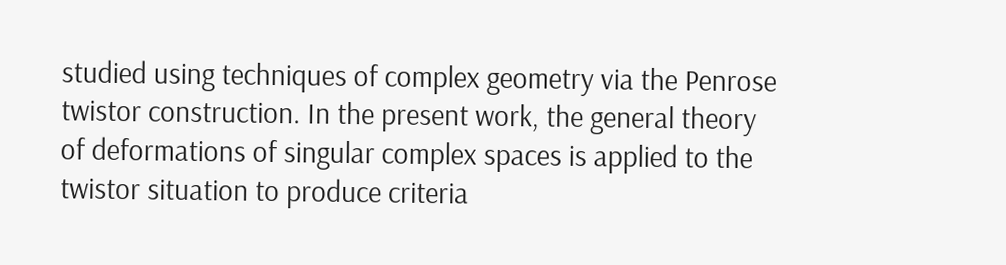studied using techniques of complex geometry via the Penrose twistor construction. In the present work, the general theory of deformations of singular complex spaces is applied to the twistor situation to produce criteria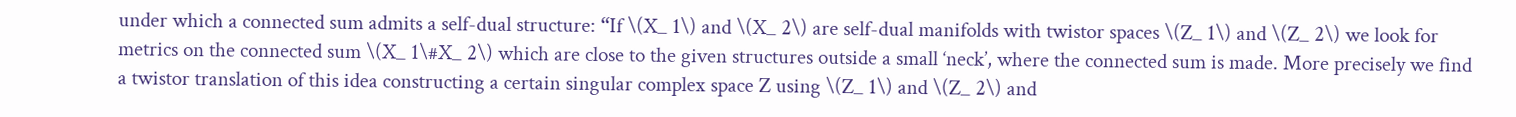under which a connected sum admits a self-dual structure: “If \(X_ 1\) and \(X_ 2\) are self-dual manifolds with twistor spaces \(Z_ 1\) and \(Z_ 2\) we look for metrics on the connected sum \(X_ 1\#X_ 2\) which are close to the given structures outside a small ‘neck’, where the connected sum is made. More precisely we find a twistor translation of this idea constructing a certain singular complex space Z using \(Z_ 1\) and \(Z_ 2\) and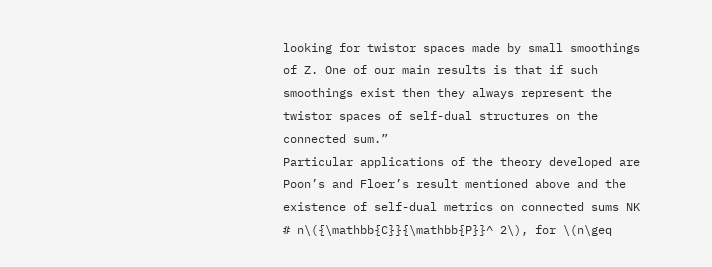looking for twistor spaces made by small smoothings of Z. One of our main results is that if such smoothings exist then they always represent the twistor spaces of self-dual structures on the connected sum.”
Particular applications of the theory developed are Poon’s and Floer’s result mentioned above and the existence of self-dual metrics on connected sums NK # n\({\mathbb{C}}{\mathbb{P}}^ 2\), for \(n\geq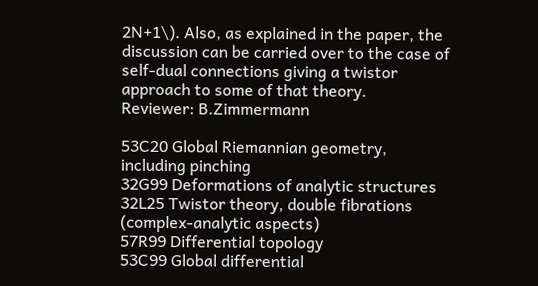2N+1\). Also, as explained in the paper, the discussion can be carried over to the case of self-dual connections giving a twistor approach to some of that theory.
Reviewer: B.Zimmermann

53C20 Global Riemannian geometry, including pinching
32G99 Deformations of analytic structures
32L25 Twistor theory, double fibrations (complex-analytic aspects)
57R99 Differential topology
53C99 Global differential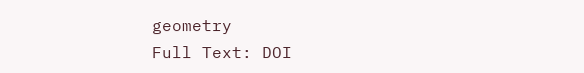geometry
Full Text: DOI